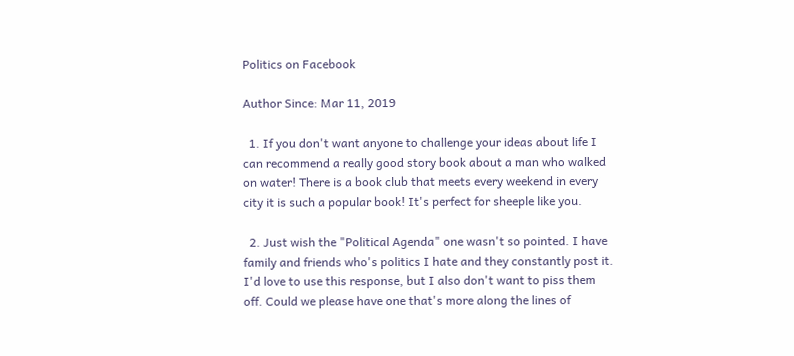Politics on Facebook

Author Since: Mar 11, 2019

  1. If you don't want anyone to challenge your ideas about life I can recommend a really good story book about a man who walked on water! There is a book club that meets every weekend in every city it is such a popular book! It's perfect for sheeple like you.

  2. Just wish the "Political Agenda" one wasn't so pointed. I have family and friends who's politics I hate and they constantly post it. I'd love to use this response, but I also don't want to piss them off. Could we please have one that's more along the lines of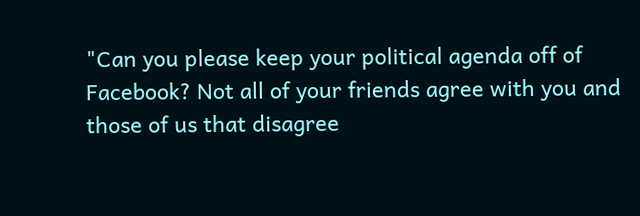"Can you please keep your political agenda off of Facebook? Not all of your friends agree with you and those of us that disagree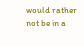would rather not be in a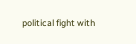political fight with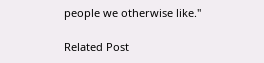people we otherwise like."

Related Post